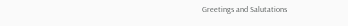Greetings and Salutations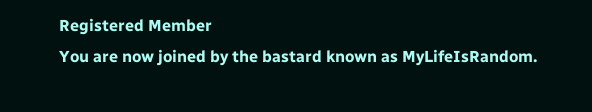Registered Member
You are now joined by the bastard known as MyLifeIsRandom.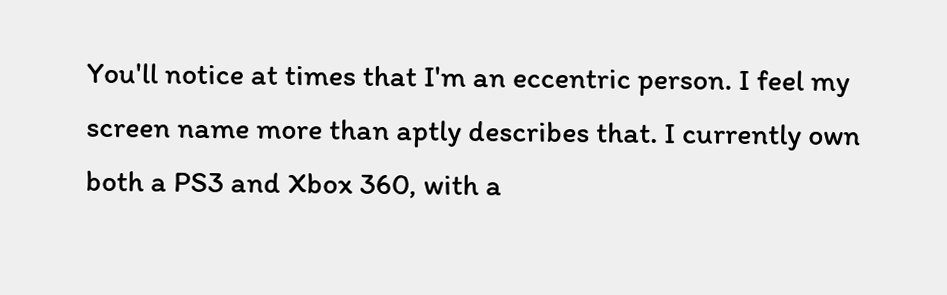You'll notice at times that I'm an eccentric person. I feel my screen name more than aptly describes that. I currently own both a PS3 and Xbox 360, with a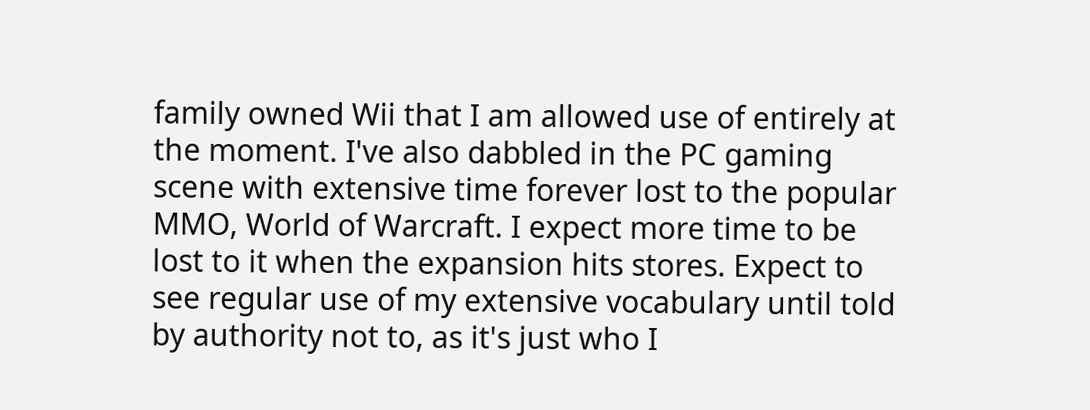family owned Wii that I am allowed use of entirely at the moment. I've also dabbled in the PC gaming scene with extensive time forever lost to the popular MMO, World of Warcraft. I expect more time to be lost to it when the expansion hits stores. Expect to see regular use of my extensive vocabulary until told by authority not to, as it's just who I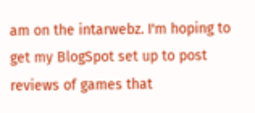am on the intarwebz. I'm hoping to get my BlogSpot set up to post reviews of games that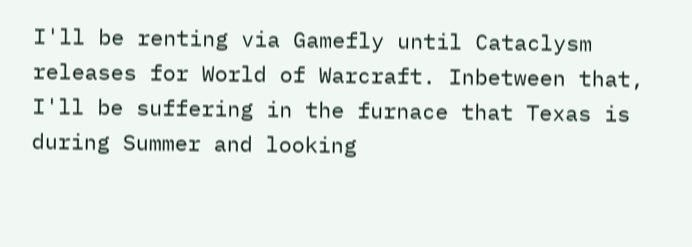I'll be renting via Gamefly until Cataclysm releases for World of Warcraft. Inbetween that, I'll be suffering in the furnace that Texas is during Summer and looking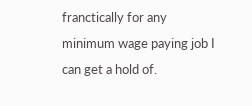franctically for any minimum wage paying job I can get a hold of.